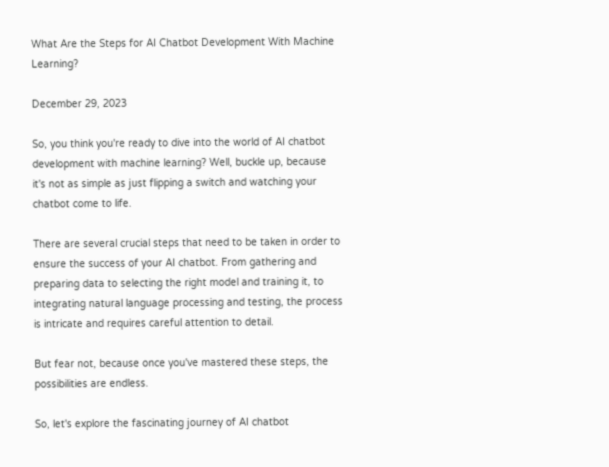What Are the Steps for AI Chatbot Development With Machine Learning?

December 29, 2023

So, you think you're ready to dive into the world of AI chatbot development with machine learning? Well, buckle up, because it's not as simple as just flipping a switch and watching your chatbot come to life.

There are several crucial steps that need to be taken in order to ensure the success of your AI chatbot. From gathering and preparing data to selecting the right model and training it, to integrating natural language processing and testing, the process is intricate and requires careful attention to detail.

But fear not, because once you've mastered these steps, the possibilities are endless.

So, let's explore the fascinating journey of AI chatbot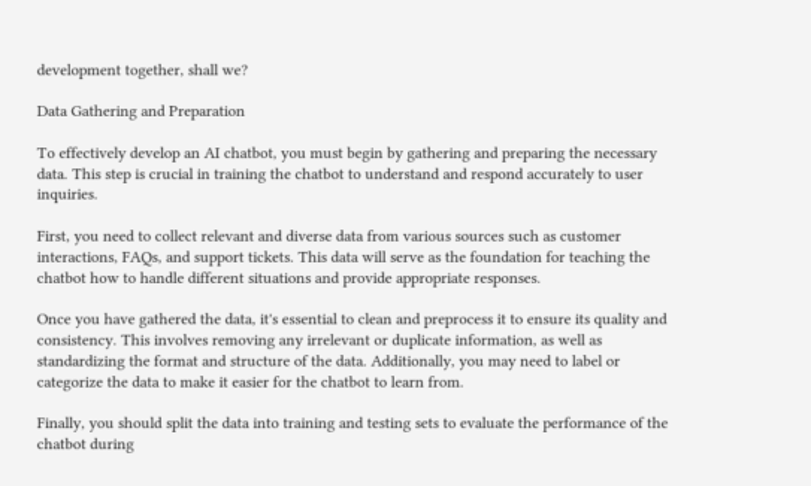development together, shall we?

Data Gathering and Preparation

To effectively develop an AI chatbot, you must begin by gathering and preparing the necessary data. This step is crucial in training the chatbot to understand and respond accurately to user inquiries.

First, you need to collect relevant and diverse data from various sources such as customer interactions, FAQs, and support tickets. This data will serve as the foundation for teaching the chatbot how to handle different situations and provide appropriate responses.

Once you have gathered the data, it's essential to clean and preprocess it to ensure its quality and consistency. This involves removing any irrelevant or duplicate information, as well as standardizing the format and structure of the data. Additionally, you may need to label or categorize the data to make it easier for the chatbot to learn from.

Finally, you should split the data into training and testing sets to evaluate the performance of the chatbot during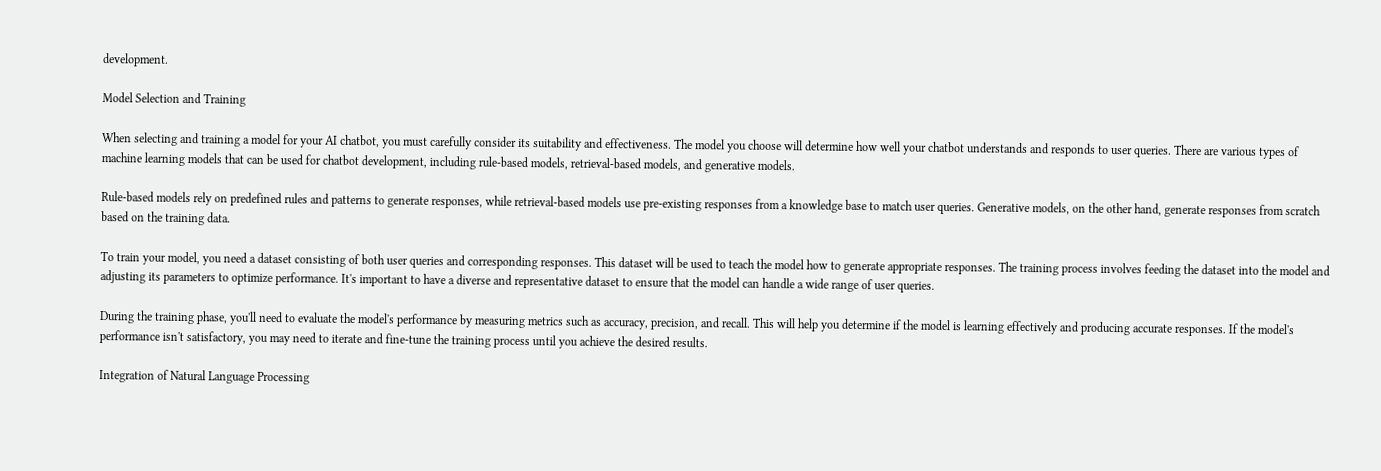development.

Model Selection and Training

When selecting and training a model for your AI chatbot, you must carefully consider its suitability and effectiveness. The model you choose will determine how well your chatbot understands and responds to user queries. There are various types of machine learning models that can be used for chatbot development, including rule-based models, retrieval-based models, and generative models.

Rule-based models rely on predefined rules and patterns to generate responses, while retrieval-based models use pre-existing responses from a knowledge base to match user queries. Generative models, on the other hand, generate responses from scratch based on the training data.

To train your model, you need a dataset consisting of both user queries and corresponding responses. This dataset will be used to teach the model how to generate appropriate responses. The training process involves feeding the dataset into the model and adjusting its parameters to optimize performance. It's important to have a diverse and representative dataset to ensure that the model can handle a wide range of user queries.

During the training phase, you'll need to evaluate the model's performance by measuring metrics such as accuracy, precision, and recall. This will help you determine if the model is learning effectively and producing accurate responses. If the model's performance isn't satisfactory, you may need to iterate and fine-tune the training process until you achieve the desired results.

Integration of Natural Language Processing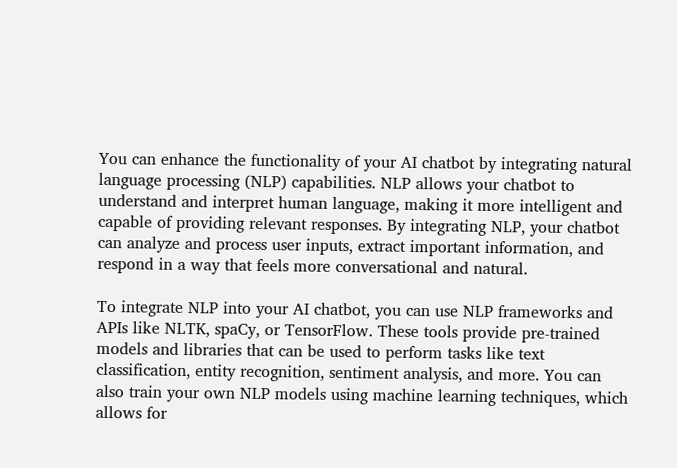You can enhance the functionality of your AI chatbot by integrating natural language processing (NLP) capabilities. NLP allows your chatbot to understand and interpret human language, making it more intelligent and capable of providing relevant responses. By integrating NLP, your chatbot can analyze and process user inputs, extract important information, and respond in a way that feels more conversational and natural.

To integrate NLP into your AI chatbot, you can use NLP frameworks and APIs like NLTK, spaCy, or TensorFlow. These tools provide pre-trained models and libraries that can be used to perform tasks like text classification, entity recognition, sentiment analysis, and more. You can also train your own NLP models using machine learning techniques, which allows for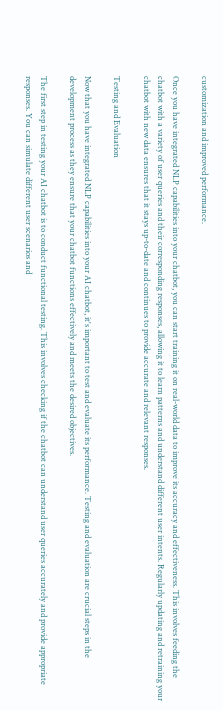customization and improved performance.

Once you have integrated NLP capabilities into your chatbot, you can start training it on real-world data to improve its accuracy and effectiveness. This involves feeding the chatbot with a variety of user queries and their corresponding responses, allowing it to learn patterns and understand different user intents. Regularly updating and retraining your chatbot with new data ensures that it stays up-to-date and continues to provide accurate and relevant responses.

Testing and Evaluation

Now that you have integrated NLP capabilities into your AI chatbot, it's important to test and evaluate its performance. Testing and evaluation are crucial steps in the development process as they ensure that your chatbot functions effectively and meets the desired objectives.

The first step in testing your AI chatbot is to conduct functional testing. This involves checking if the chatbot can understand user queries accurately and provide appropriate responses. You can simulate different user scenarios and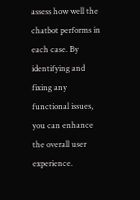assess how well the chatbot performs in each case. By identifying and fixing any functional issues, you can enhance the overall user experience.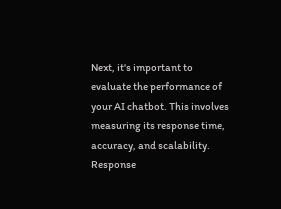Next, it's important to evaluate the performance of your AI chatbot. This involves measuring its response time, accuracy, and scalability. Response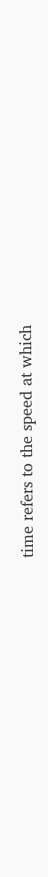time refers to the speed at which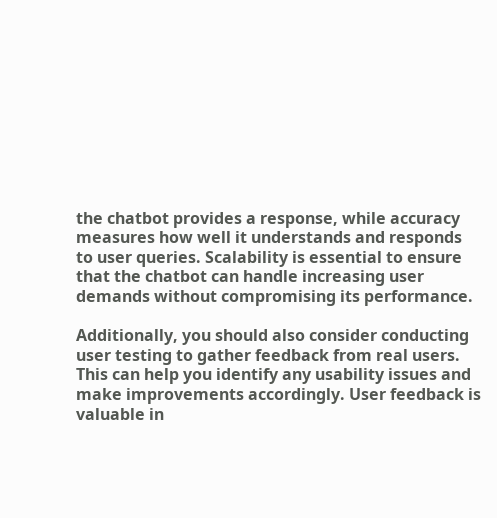the chatbot provides a response, while accuracy measures how well it understands and responds to user queries. Scalability is essential to ensure that the chatbot can handle increasing user demands without compromising its performance.

Additionally, you should also consider conducting user testing to gather feedback from real users. This can help you identify any usability issues and make improvements accordingly. User feedback is valuable in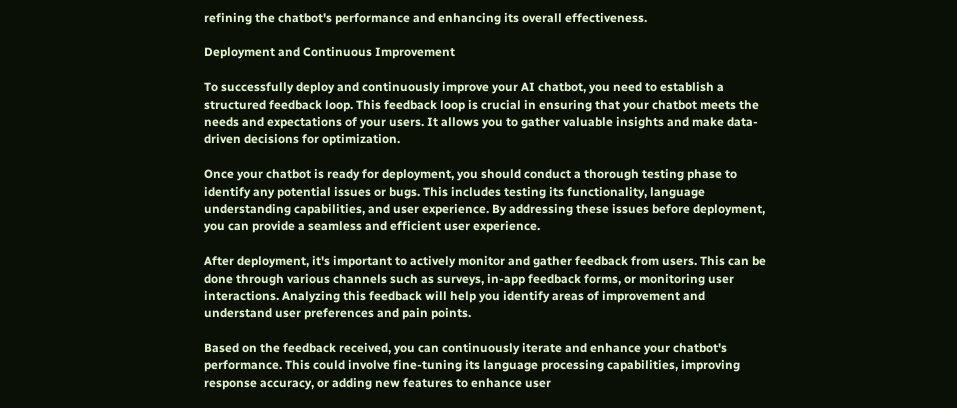refining the chatbot's performance and enhancing its overall effectiveness.

Deployment and Continuous Improvement

To successfully deploy and continuously improve your AI chatbot, you need to establish a structured feedback loop. This feedback loop is crucial in ensuring that your chatbot meets the needs and expectations of your users. It allows you to gather valuable insights and make data-driven decisions for optimization.

Once your chatbot is ready for deployment, you should conduct a thorough testing phase to identify any potential issues or bugs. This includes testing its functionality, language understanding capabilities, and user experience. By addressing these issues before deployment, you can provide a seamless and efficient user experience.

After deployment, it's important to actively monitor and gather feedback from users. This can be done through various channels such as surveys, in-app feedback forms, or monitoring user interactions. Analyzing this feedback will help you identify areas of improvement and understand user preferences and pain points.

Based on the feedback received, you can continuously iterate and enhance your chatbot's performance. This could involve fine-tuning its language processing capabilities, improving response accuracy, or adding new features to enhance user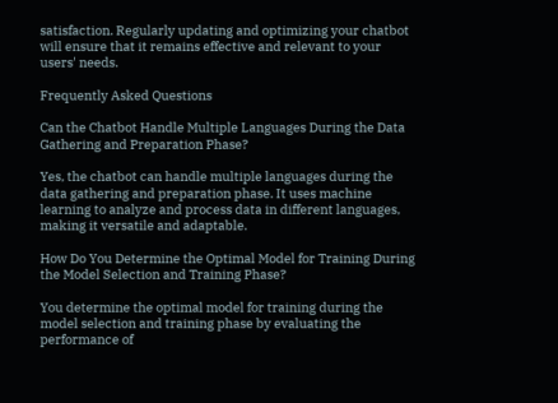satisfaction. Regularly updating and optimizing your chatbot will ensure that it remains effective and relevant to your users' needs.

Frequently Asked Questions

Can the Chatbot Handle Multiple Languages During the Data Gathering and Preparation Phase?

Yes, the chatbot can handle multiple languages during the data gathering and preparation phase. It uses machine learning to analyze and process data in different languages, making it versatile and adaptable.

How Do You Determine the Optimal Model for Training During the Model Selection and Training Phase?

You determine the optimal model for training during the model selection and training phase by evaluating the performance of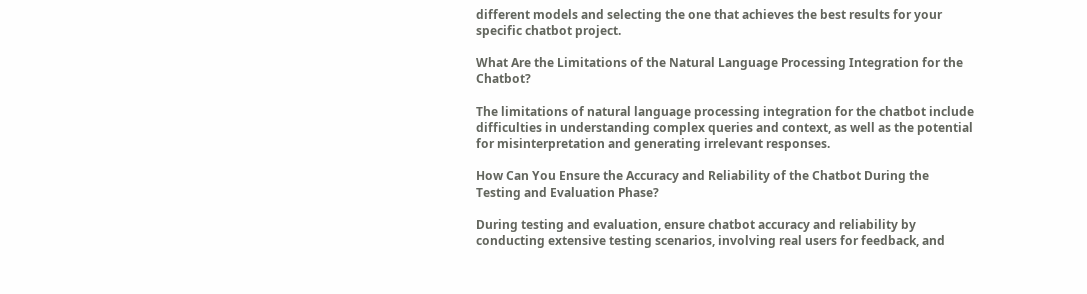different models and selecting the one that achieves the best results for your specific chatbot project.

What Are the Limitations of the Natural Language Processing Integration for the Chatbot?

The limitations of natural language processing integration for the chatbot include difficulties in understanding complex queries and context, as well as the potential for misinterpretation and generating irrelevant responses.

How Can You Ensure the Accuracy and Reliability of the Chatbot During the Testing and Evaluation Phase?

During testing and evaluation, ensure chatbot accuracy and reliability by conducting extensive testing scenarios, involving real users for feedback, and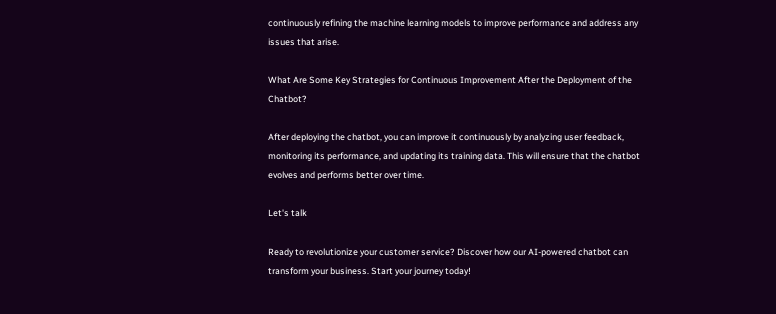continuously refining the machine learning models to improve performance and address any issues that arise.

What Are Some Key Strategies for Continuous Improvement After the Deployment of the Chatbot?

After deploying the chatbot, you can improve it continuously by analyzing user feedback, monitoring its performance, and updating its training data. This will ensure that the chatbot evolves and performs better over time.

Let's talk

Ready to revolutionize your customer service? Discover how our AI-powered chatbot can transform your business. Start your journey today!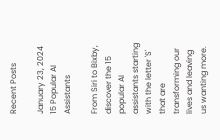Recent Posts

January 23, 2024
15 Popular AI Assistants

From Siri to Bixby, discover the 15 popular AI assistants starting with the letter 'S' that are transforming our lives and leaving us wanting more.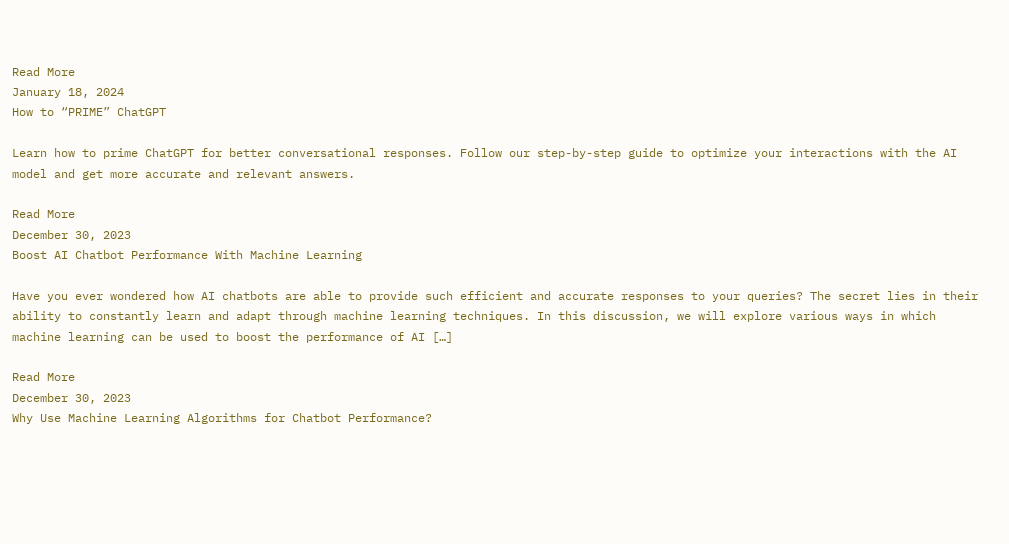Read More
January 18, 2024
How to “PRIME” ChatGPT

Learn how to prime ChatGPT for better conversational responses. Follow our step-by-step guide to optimize your interactions with the AI model and get more accurate and relevant answers.

Read More
December 30, 2023
Boost AI Chatbot Performance With Machine Learning

Have you ever wondered how AI chatbots are able to provide such efficient and accurate responses to your queries? The secret lies in their ability to constantly learn and adapt through machine learning techniques. In this discussion, we will explore various ways in which machine learning can be used to boost the performance of AI […]

Read More
December 30, 2023
Why Use Machine Learning Algorithms for Chatbot Performance?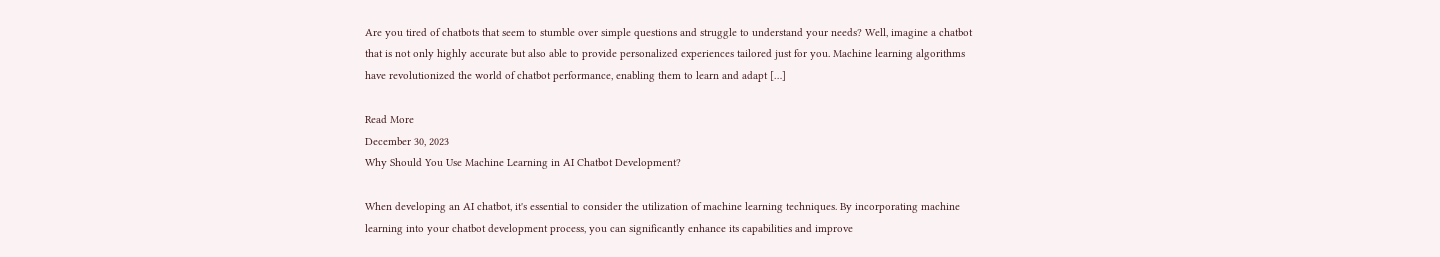Are you tired of chatbots that seem to stumble over simple questions and struggle to understand your needs? Well, imagine a chatbot that is not only highly accurate but also able to provide personalized experiences tailored just for you. Machine learning algorithms have revolutionized the world of chatbot performance, enabling them to learn and adapt […]

Read More
December 30, 2023
Why Should You Use Machine Learning in AI Chatbot Development?

When developing an AI chatbot, it's essential to consider the utilization of machine learning techniques. By incorporating machine learning into your chatbot development process, you can significantly enhance its capabilities and improve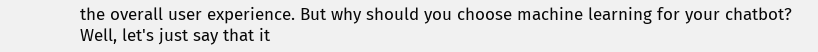the overall user experience. But why should you choose machine learning for your chatbot? Well, let's just say that it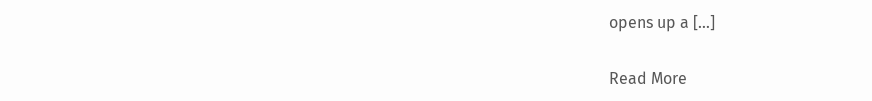opens up a […]

Read More